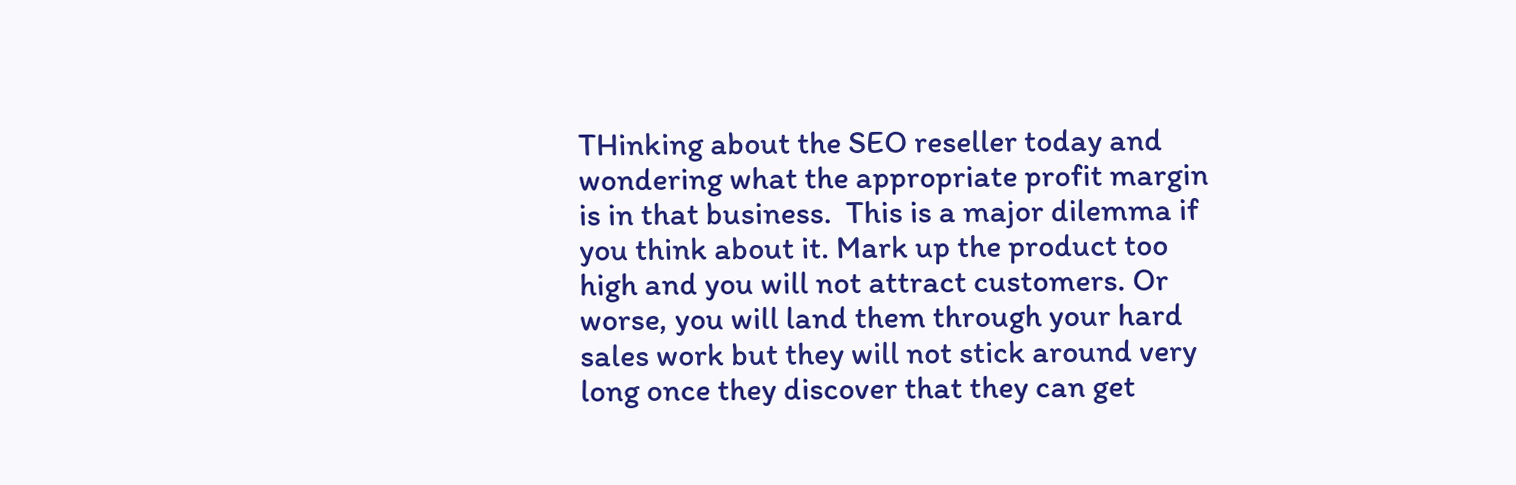THinking about the SEO reseller today and wondering what the appropriate profit margin is in that business.  This is a major dilemma if you think about it. Mark up the product too high and you will not attract customers. Or worse, you will land them through your hard sales work but they will not stick around very long once they discover that they can get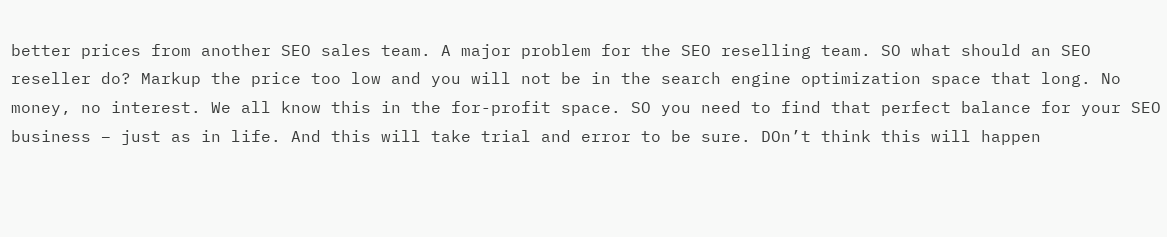better prices from another SEO sales team. A major problem for the SEO reselling team. SO what should an SEO reseller do? Markup the price too low and you will not be in the search engine optimization space that long. No money, no interest. We all know this in the for-profit space. SO you need to find that perfect balance for your SEO business – just as in life. And this will take trial and error to be sure. DOn’t think this will happen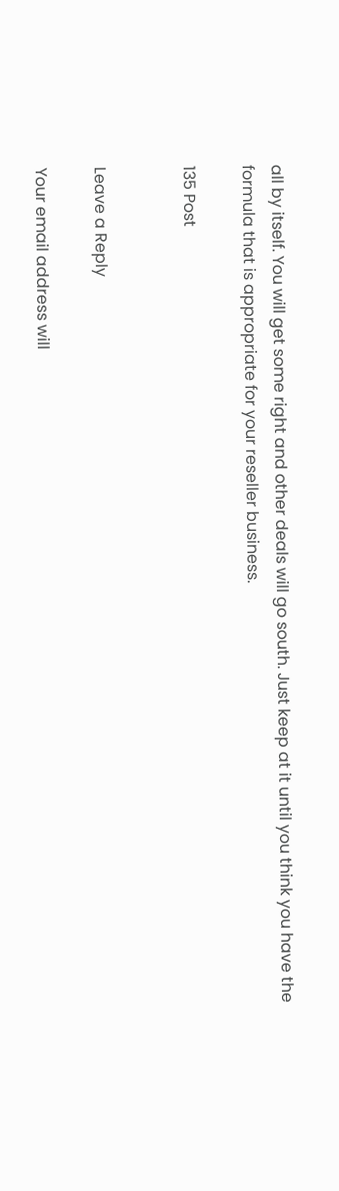all by itself. You will get some right and other deals will go south. Just keep at it until you think you have the formula that is appropriate for your reseller business.

135 Post


Leave a Reply

Your email address will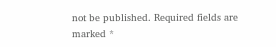not be published. Required fields are marked *